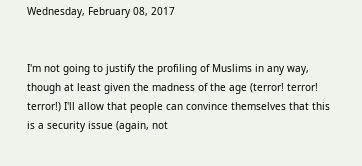Wednesday, February 08, 2017


I'm not going to justify the profiling of Muslims in any way, though at least given the madness of the age (terror! terror! terror!) I'll allow that people can convince themselves that this is a security issue (again, not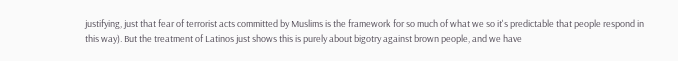justifying, just that fear of terrorist acts committed by Muslims is the framework for so much of what we so it's predictable that people respond in this way). But the treatment of Latinos just shows this is purely about bigotry against brown people, and we have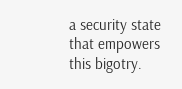a security state that empowers this bigotry.